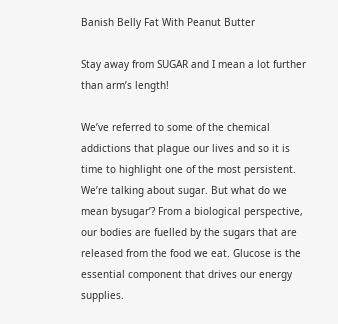Banish Belly Fat With Peanut Butter

Stay away from SUGAR and I mean a lot further than arm’s length!

We’ve referred to some of the chemical addictions that plague our lives and so it is time to highlight one of the most persistent. We’re talking about sugar. But what do we mean bysugar’? From a biological perspective, our bodies are fuelled by the sugars that are released from the food we eat. Glucose is the essential component that drives our energy supplies.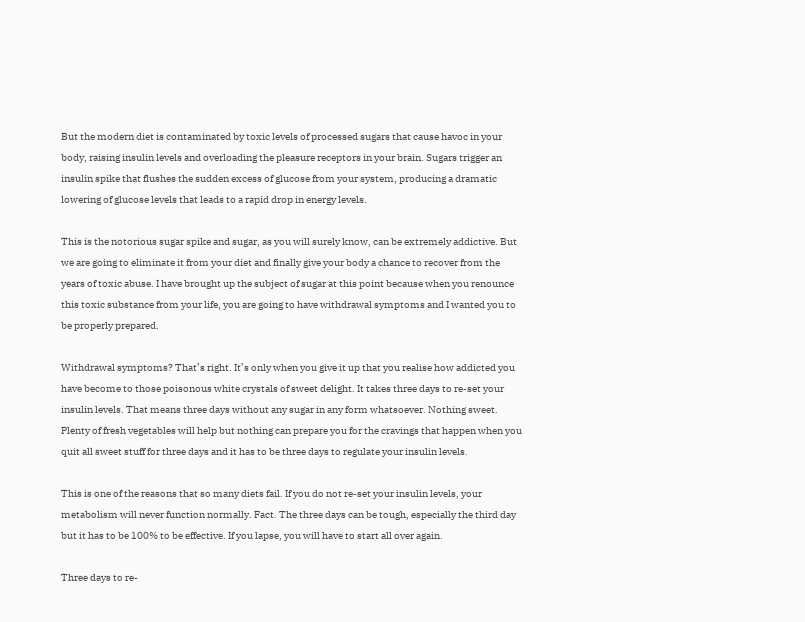But the modern diet is contaminated by toxic levels of processed sugars that cause havoc in your body, raising insulin levels and overloading the pleasure receptors in your brain. Sugars trigger an insulin spike that flushes the sudden excess of glucose from your system, producing a dramatic lowering of glucose levels that leads to a rapid drop in energy levels.

This is the notorious sugar spike and sugar, as you will surely know, can be extremely addictive. But we are going to eliminate it from your diet and finally give your body a chance to recover from the years of toxic abuse. I have brought up the subject of sugar at this point because when you renounce this toxic substance from your life, you are going to have withdrawal symptoms and I wanted you to be properly prepared.

Withdrawal symptoms? That’s right. It’s only when you give it up that you realise how addicted you have become to those poisonous white crystals of sweet delight. It takes three days to re-set your insulin levels. That means three days without any sugar in any form whatsoever. Nothing sweet. Plenty of fresh vegetables will help but nothing can prepare you for the cravings that happen when you quit all sweet stuff for three days and it has to be three days to regulate your insulin levels.

This is one of the reasons that so many diets fail. If you do not re-set your insulin levels, your metabolism will never function normally. Fact. The three days can be tough, especially the third day but it has to be 100% to be effective. If you lapse, you will have to start all over again.

Three days to re-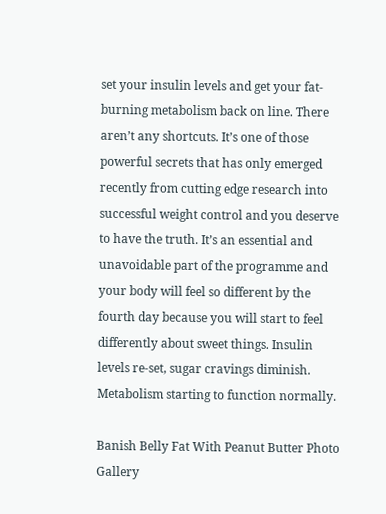set your insulin levels and get your fat-burning metabolism back on line. There aren’t any shortcuts. It’s one of those powerful secrets that has only emerged recently from cutting edge research into successful weight control and you deserve to have the truth. It’s an essential and unavoidable part of the programme and your body will feel so different by the fourth day because you will start to feel differently about sweet things. Insulin levels re-set, sugar cravings diminish. Metabolism starting to function normally.

Banish Belly Fat With Peanut Butter Photo Gallery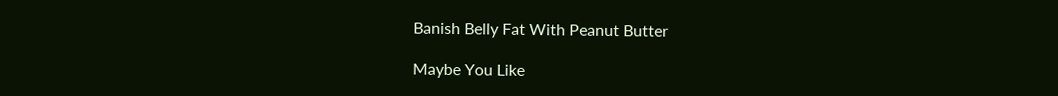Banish Belly Fat With Peanut Butter

Maybe You Like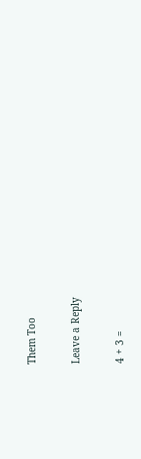Them Too

Leave a Reply

4 + 3 =